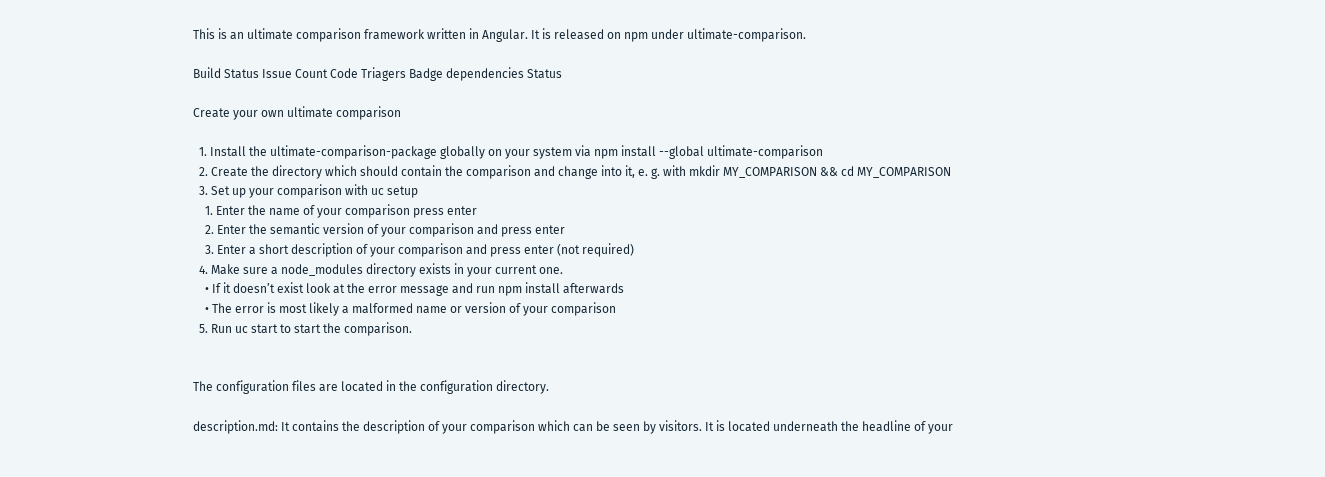This is an ultimate comparison framework written in Angular. It is released on npm under ultimate-comparison.

Build Status Issue Count Code Triagers Badge dependencies Status

Create your own ultimate comparison

  1. Install the ultimate-comparison-package globally on your system via npm install --global ultimate-comparison
  2. Create the directory which should contain the comparison and change into it, e. g. with mkdir MY_COMPARISON && cd MY_COMPARISON
  3. Set up your comparison with uc setup
    1. Enter the name of your comparison press enter
    2. Enter the semantic version of your comparison and press enter
    3. Enter a short description of your comparison and press enter (not required)
  4. Make sure a node_modules directory exists in your current one.
    • If it doesn’t exist look at the error message and run npm install afterwards
    • The error is most likely a malformed name or version of your comparison
  5. Run uc start to start the comparison.


The configuration files are located in the configuration directory.

description.md: It contains the description of your comparison which can be seen by visitors. It is located underneath the headline of your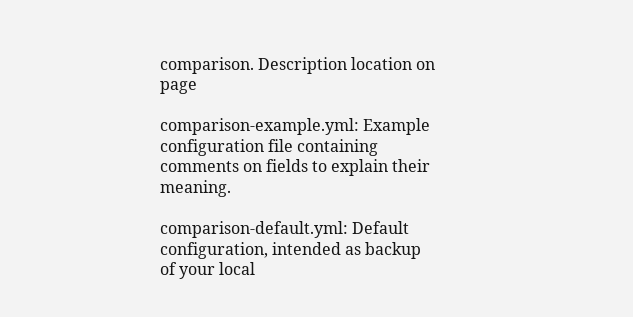comparison. Description location on page

comparison-example.yml: Example configuration file containing comments on fields to explain their meaning.

comparison-default.yml: Default configuration, intended as backup of your local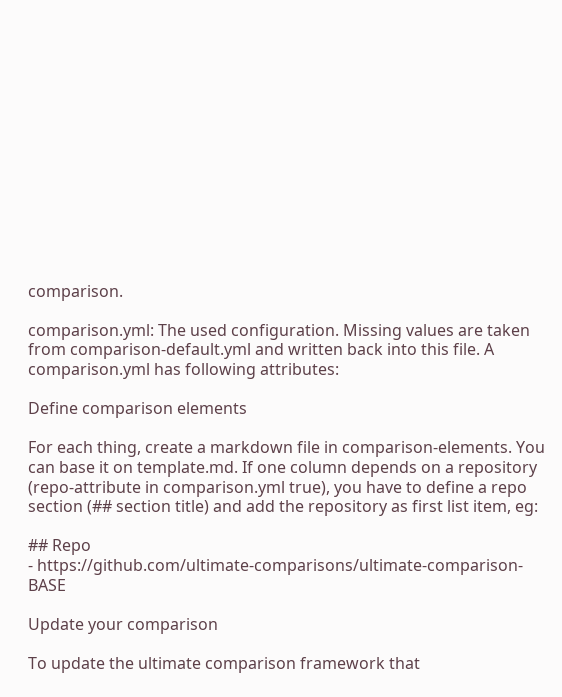comparison.

comparison.yml: The used configuration. Missing values are taken from comparison-default.yml and written back into this file. A comparison.yml has following attributes:

Define comparison elements

For each thing, create a markdown file in comparison-elements. You can base it on template.md. If one column depends on a repository (repo-attribute in comparison.yml true), you have to define a repo section (## section title) and add the repository as first list item, eg:

## Repo
- https://github.com/ultimate-comparisons/ultimate-comparison-BASE

Update your comparison

To update the ultimate comparison framework that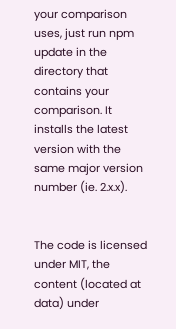your comparison uses, just run npm update in the directory that contains your comparison. It installs the latest version with the same major version number (ie. 2.x.x).


The code is licensed under MIT, the content (located at data) under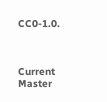CC0-1.0.



Current Master